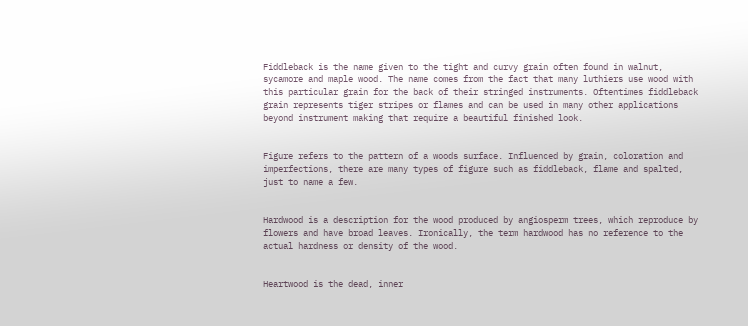Fiddleback is the name given to the tight and curvy grain often found in walnut, sycamore and maple wood. The name comes from the fact that many luthiers use wood with this particular grain for the back of their stringed instruments. Oftentimes fiddleback grain represents tiger stripes or flames and can be used in many other applications beyond instrument making that require a beautiful finished look.


Figure refers to the pattern of a woods surface. Influenced by grain, coloration and imperfections, there are many types of figure such as fiddleback, flame and spalted, just to name a few.


Hardwood is a description for the wood produced by angiosperm trees, which reproduce by flowers and have broad leaves. Ironically, the term hardwood has no reference to the actual hardness or density of the wood.


Heartwood is the dead, inner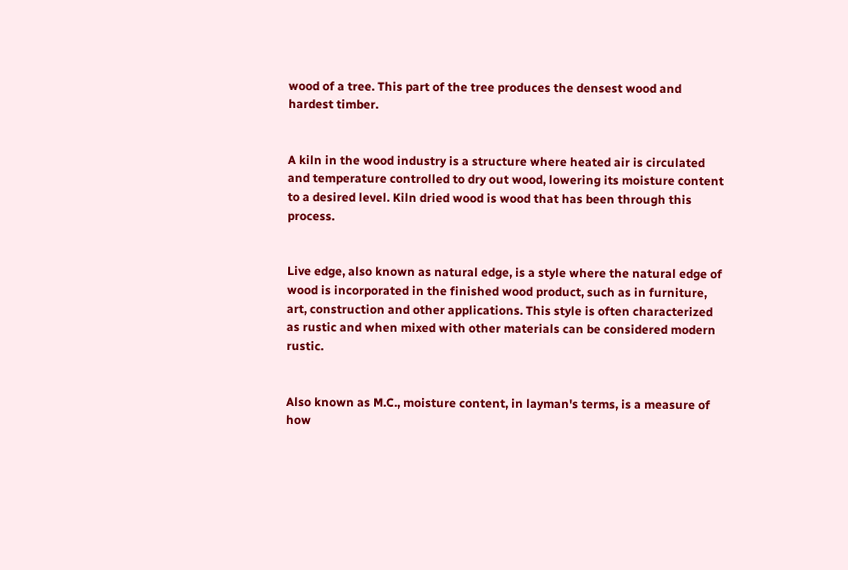wood of a tree. This part of the tree produces the densest wood and hardest timber.


A kiln in the wood industry is a structure where heated air is circulated and temperature controlled to dry out wood, lowering its moisture content to a desired level. Kiln dried wood is wood that has been through this process.


Live edge, also known as natural edge, is a style where the natural edge of wood is incorporated in the finished wood product, such as in furniture, art, construction and other applications. This style is often characterized as rustic and when mixed with other materials can be considered modern rustic.


Also known as M.C., moisture content, in layman's terms, is a measure of how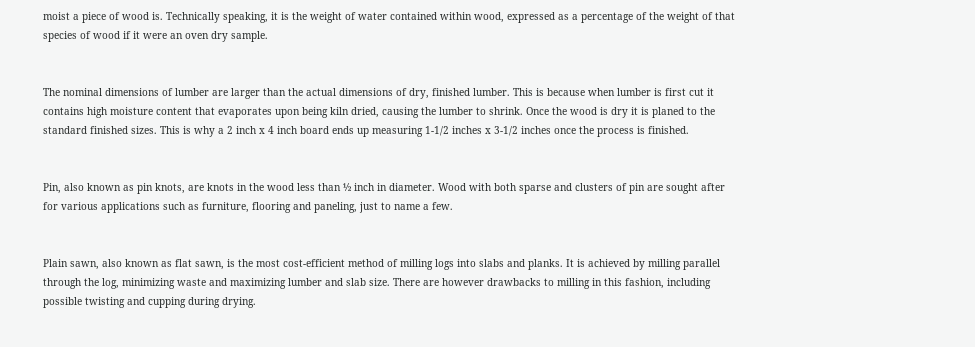moist a piece of wood is. Technically speaking, it is the weight of water contained within wood, expressed as a percentage of the weight of that species of wood if it were an oven dry sample.


The nominal dimensions of lumber are larger than the actual dimensions of dry, finished lumber. This is because when lumber is first cut it contains high moisture content that evaporates upon being kiln dried, causing the lumber to shrink. Once the wood is dry it is planed to the standard finished sizes. This is why a 2 inch x 4 inch board ends up measuring 1-1/2 inches x 3-1/2 inches once the process is finished.


Pin, also known as pin knots, are knots in the wood less than ½ inch in diameter. Wood with both sparse and clusters of pin are sought after for various applications such as furniture, flooring and paneling, just to name a few.


Plain sawn, also known as flat sawn, is the most cost-efficient method of milling logs into slabs and planks. It is achieved by milling parallel through the log, minimizing waste and maximizing lumber and slab size. There are however drawbacks to milling in this fashion, including possible twisting and cupping during drying.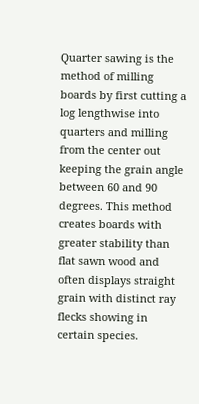Quarter sawing is the method of milling boards by first cutting a log lengthwise into quarters and milling from the center out keeping the grain angle between 60 and 90 degrees. This method creates boards with greater stability than flat sawn wood and often displays straight grain with distinct ray flecks showing in certain species.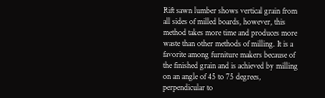Rift sawn lumber shows vertical grain from all sides of milled boards, however, this method takes more time and produces more waste than other methods of milling. It is a favorite among furniture makers because of the finished grain and is achieved by milling on an angle of 45 to 75 degrees, perpendicular to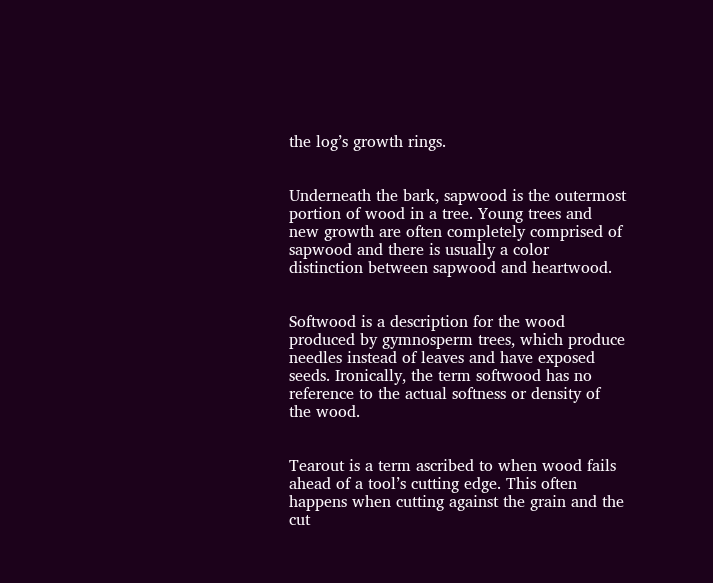the log’s growth rings.


Underneath the bark, sapwood is the outermost portion of wood in a tree. Young trees and new growth are often completely comprised of sapwood and there is usually a color distinction between sapwood and heartwood.


Softwood is a description for the wood produced by gymnosperm trees, which produce needles instead of leaves and have exposed seeds. Ironically, the term softwood has no reference to the actual softness or density of the wood.


Tearout is a term ascribed to when wood fails ahead of a tool’s cutting edge. This often happens when cutting against the grain and the cut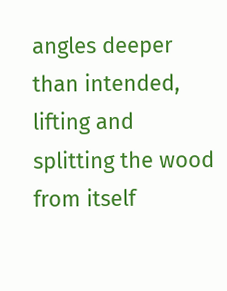angles deeper than intended, lifting and splitting the wood from itself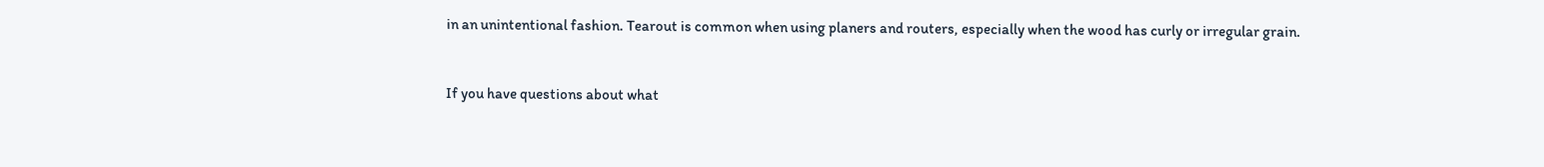in an unintentional fashion. Tearout is common when using planers and routers, especially when the wood has curly or irregular grain.


If you have questions about what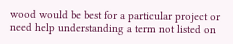wood would be best for a particular project or need help understanding a term not listed on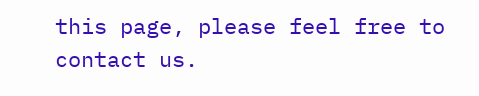this page, please feel free to contact us.